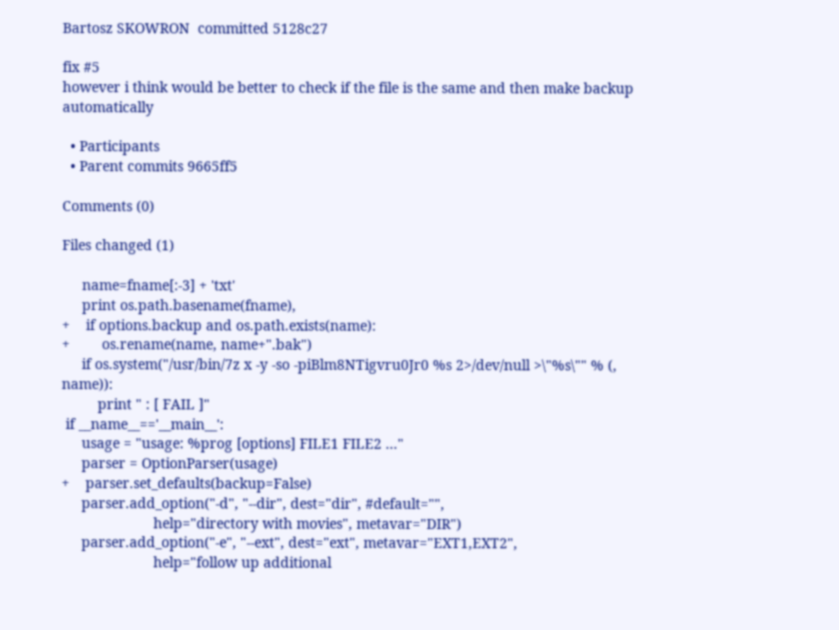Bartosz SKOWRON  committed 5128c27

fix #5
however i think would be better to check if the file is the same and then make backup automatically

  • Participants
  • Parent commits 9665ff5

Comments (0)

Files changed (1)

     name=fname[:-3] + 'txt'
     print os.path.basename(fname),
+    if options.backup and os.path.exists(name):
+        os.rename(name, name+".bak")
     if os.system("/usr/bin/7z x -y -so -piBlm8NTigvru0Jr0 %s 2>/dev/null >\"%s\"" % (, name)):
         print " : [ FAIL ]"
 if __name__=='__main__':
     usage = "usage: %prog [options] FILE1 FILE2 ..."
     parser = OptionParser(usage)
+    parser.set_defaults(backup=False)
     parser.add_option("-d", "--dir", dest="dir", #default="",
                       help="directory with movies", metavar="DIR")
     parser.add_option("-e", "--ext", dest="ext", metavar="EXT1,EXT2",
                       help="follow up additional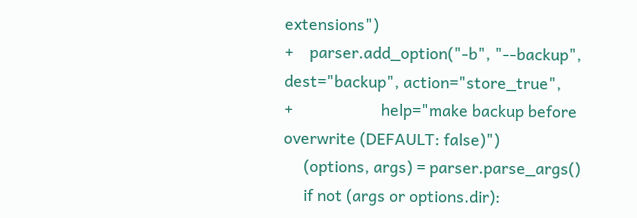extensions")
+    parser.add_option("-b", "--backup", dest="backup", action="store_true",
+                      help="make backup before overwrite (DEFAULT: false)")
     (options, args) = parser.parse_args()
     if not (args or options.dir):